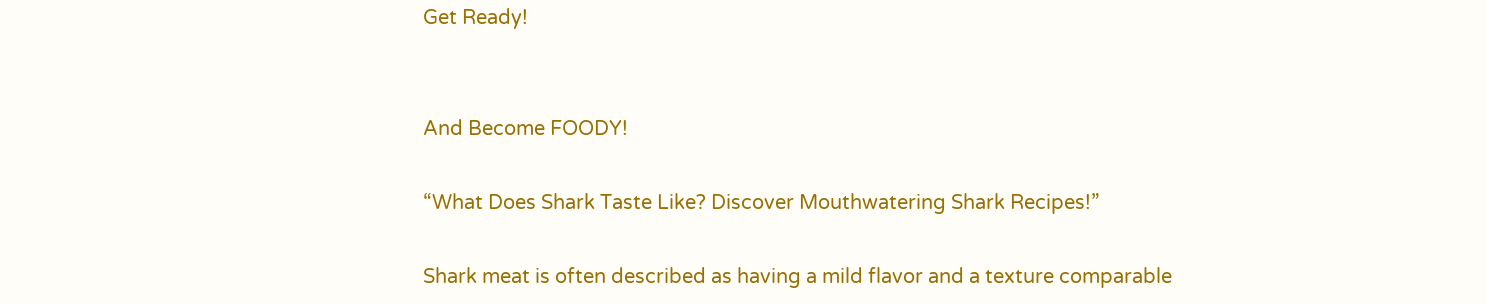Get Ready!


And Become FOODY!

“What Does Shark Taste Like? Discover Mouthwatering Shark Recipes!”

Shark meat is often described as having a mild flavor and a texture comparable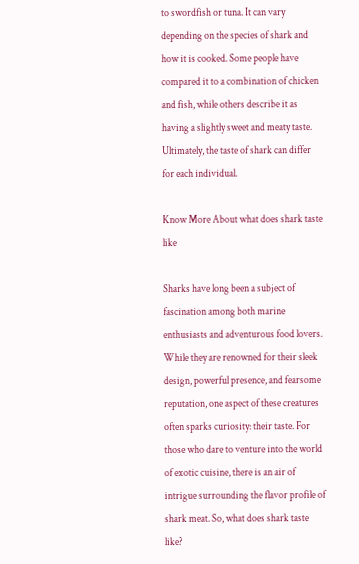to swordfish or tuna. It can vary depending on the species of shark and how it is cooked. Some people have compared it to a combination of chicken and fish, while others describe it as having a slightly sweet and meaty taste. Ultimately, the taste of shark can differ for each individual.

Know More About what does shark taste like

Sharks have long been a subject of fascination among both marine enthusiasts and adventurous food lovers. While they are renowned for their sleek design, powerful presence, and fearsome reputation, one aspect of these creatures often sparks curiosity: their taste. For those who dare to venture into the world of exotic cuisine, there is an air of intrigue surrounding the flavor profile of shark meat. So, what does shark taste like?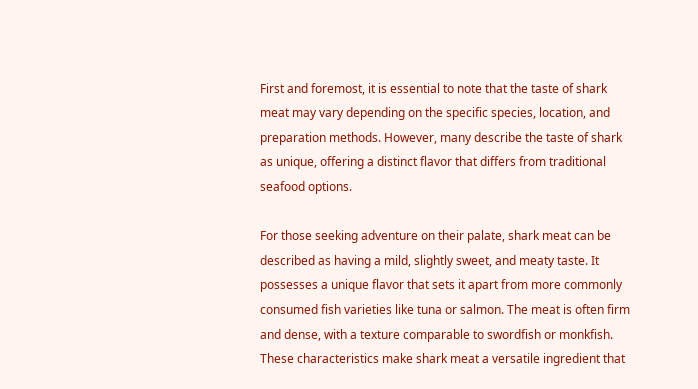First and foremost, it is essential to note that the taste of shark meat may vary depending on the specific species, location, and preparation methods. However, many describe the taste of shark as unique, offering a distinct flavor that differs from traditional seafood options.

For those seeking adventure on their palate, shark meat can be described as having a mild, slightly sweet, and meaty taste. It possesses a unique flavor that sets it apart from more commonly consumed fish varieties like tuna or salmon. The meat is often firm and dense, with a texture comparable to swordfish or monkfish. These characteristics make shark meat a versatile ingredient that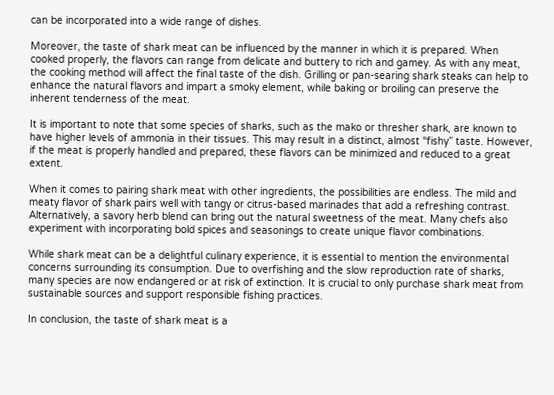can be incorporated into a wide range of dishes.

Moreover, the taste of shark meat can be influenced by the manner in which it is prepared. When cooked properly, the flavors can range from delicate and buttery to rich and gamey. As with any meat, the cooking method will affect the final taste of the dish. Grilling or pan-searing shark steaks can help to enhance the natural flavors and impart a smoky element, while baking or broiling can preserve the inherent tenderness of the meat.

It is important to note that some species of sharks, such as the mako or thresher shark, are known to have higher levels of ammonia in their tissues. This may result in a distinct, almost “fishy” taste. However, if the meat is properly handled and prepared, these flavors can be minimized and reduced to a great extent.

When it comes to pairing shark meat with other ingredients, the possibilities are endless. The mild and meaty flavor of shark pairs well with tangy or citrus-based marinades that add a refreshing contrast. Alternatively, a savory herb blend can bring out the natural sweetness of the meat. Many chefs also experiment with incorporating bold spices and seasonings to create unique flavor combinations.

While shark meat can be a delightful culinary experience, it is essential to mention the environmental concerns surrounding its consumption. Due to overfishing and the slow reproduction rate of sharks, many species are now endangered or at risk of extinction. It is crucial to only purchase shark meat from sustainable sources and support responsible fishing practices.

In conclusion, the taste of shark meat is a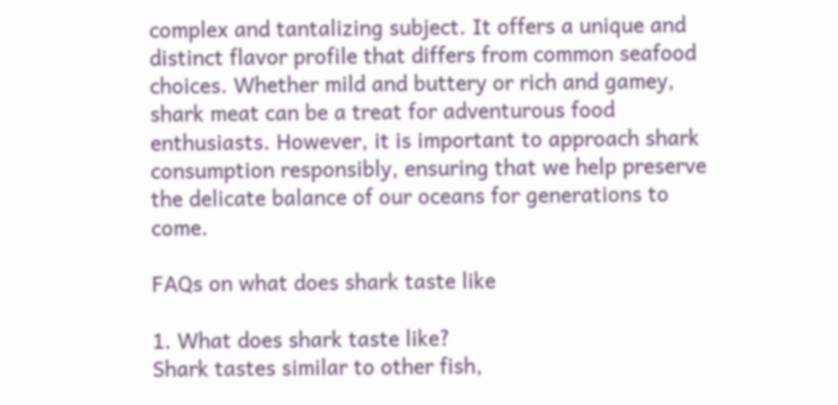complex and tantalizing subject. It offers a unique and distinct flavor profile that differs from common seafood choices. Whether mild and buttery or rich and gamey, shark meat can be a treat for adventurous food enthusiasts. However, it is important to approach shark consumption responsibly, ensuring that we help preserve the delicate balance of our oceans for generations to come.

FAQs on what does shark taste like

1. What does shark taste like?
Shark tastes similar to other fish,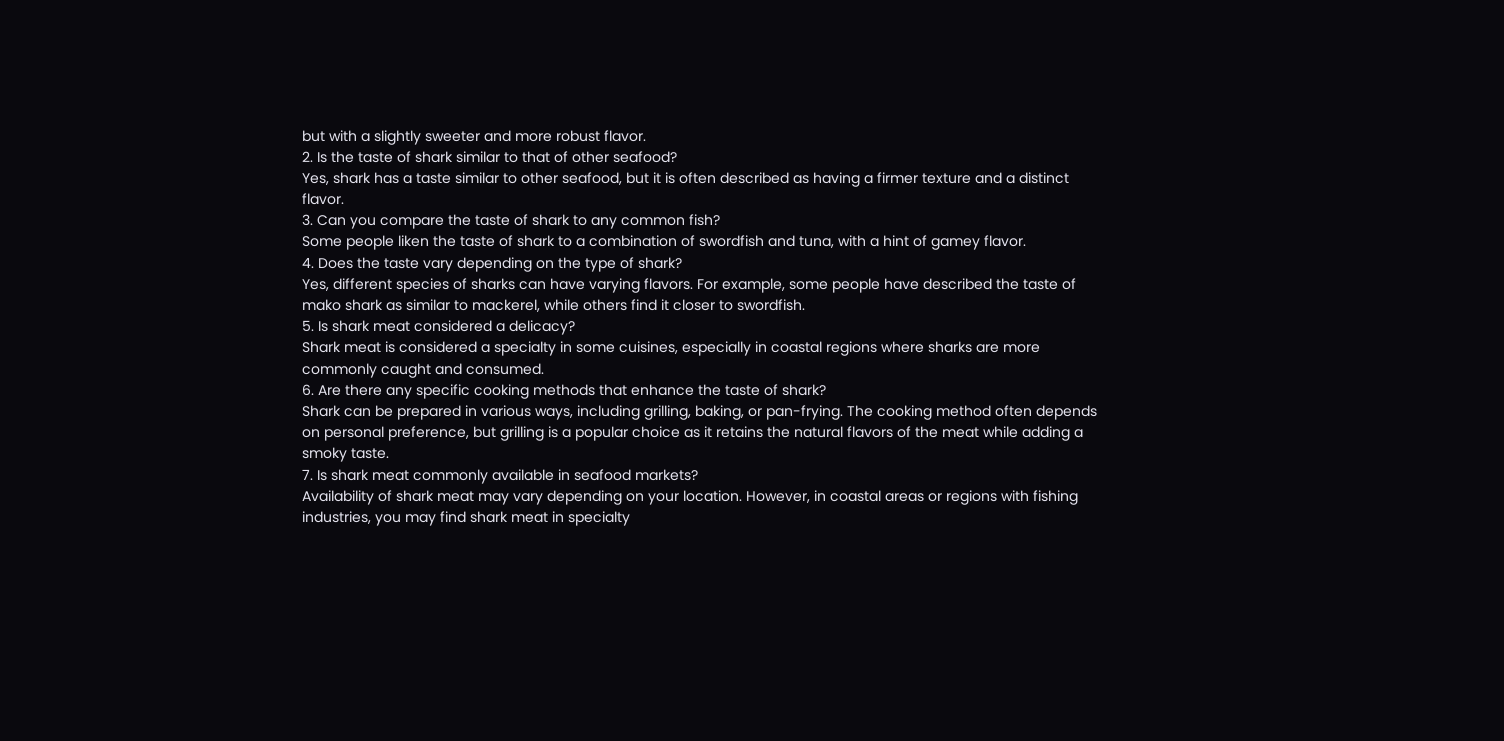but with a slightly sweeter and more robust flavor.
2. Is the taste of shark similar to that of other seafood?
Yes, shark has a taste similar to other seafood, but it is often described as having a firmer texture and a distinct flavor.
3. Can you compare the taste of shark to any common fish?
Some people liken the taste of shark to a combination of swordfish and tuna, with a hint of gamey flavor.
4. Does the taste vary depending on the type of shark?
Yes, different species of sharks can have varying flavors. For example, some people have described the taste of mako shark as similar to mackerel, while others find it closer to swordfish.
5. Is shark meat considered a delicacy?
Shark meat is considered a specialty in some cuisines, especially in coastal regions where sharks are more commonly caught and consumed.
6. Are there any specific cooking methods that enhance the taste of shark?
Shark can be prepared in various ways, including grilling, baking, or pan-frying. The cooking method often depends on personal preference, but grilling is a popular choice as it retains the natural flavors of the meat while adding a smoky taste.
7. Is shark meat commonly available in seafood markets?
Availability of shark meat may vary depending on your location. However, in coastal areas or regions with fishing industries, you may find shark meat in specialty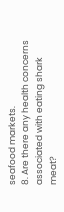seafood markets.
8. Are there any health concerns associated with eating shark meat?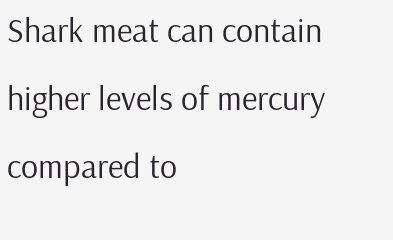Shark meat can contain higher levels of mercury compared to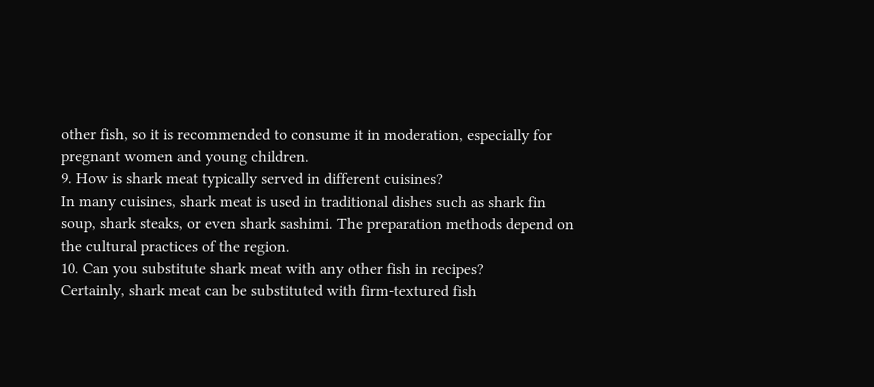other fish, so it is recommended to consume it in moderation, especially for pregnant women and young children.
9. How is shark meat typically served in different cuisines?
In many cuisines, shark meat is used in traditional dishes such as shark fin soup, shark steaks, or even shark sashimi. The preparation methods depend on the cultural practices of the region.
10. Can you substitute shark meat with any other fish in recipes?
Certainly, shark meat can be substituted with firm-textured fish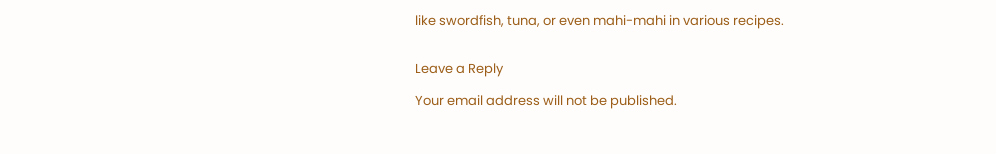like swordfish, tuna, or even mahi-mahi in various recipes.


Leave a Reply

Your email address will not be published.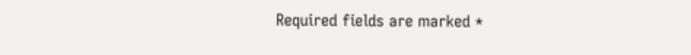Required fields are marked *